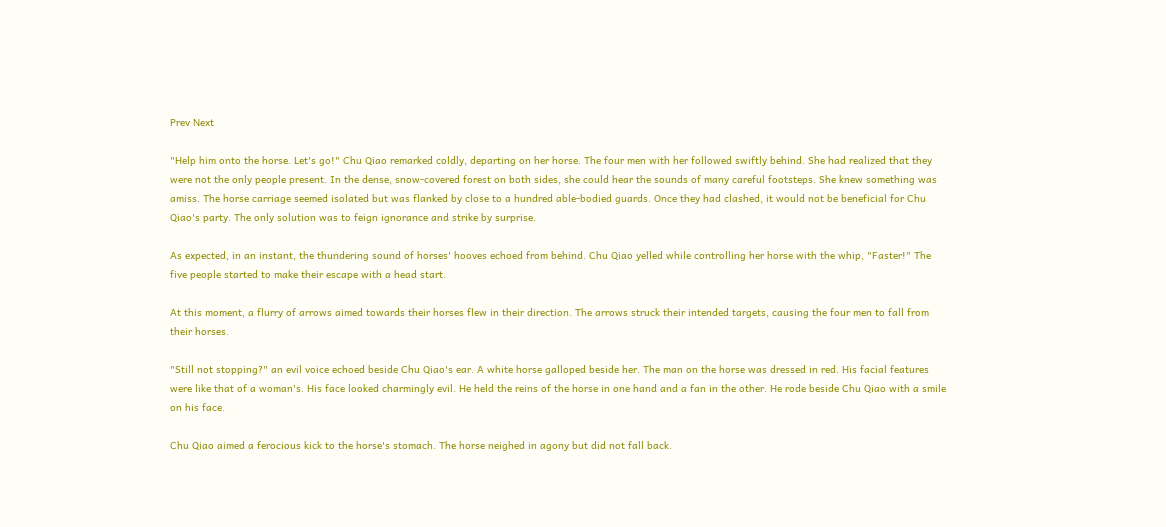Prev Next

"Help him onto the horse. Let's go!" Chu Qiao remarked coldly, departing on her horse. The four men with her followed swiftly behind. She had realized that they were not the only people present. In the dense, snow-covered forest on both sides, she could hear the sounds of many careful footsteps. She knew something was amiss. The horse carriage seemed isolated but was flanked by close to a hundred able-bodied guards. Once they had clashed, it would not be beneficial for Chu Qiao's party. The only solution was to feign ignorance and strike by surprise.

As expected, in an instant, the thundering sound of horses' hooves echoed from behind. Chu Qiao yelled while controlling her horse with the whip, "Faster!" The five people started to make their escape with a head start.

At this moment, a flurry of arrows aimed towards their horses flew in their direction. The arrows struck their intended targets, causing the four men to fall from their horses.

"Still not stopping?" an evil voice echoed beside Chu Qiao's ear. A white horse galloped beside her. The man on the horse was dressed in red. His facial features were like that of a woman's. His face looked charmingly evil. He held the reins of the horse in one hand and a fan in the other. He rode beside Chu Qiao with a smile on his face.

Chu Qiao aimed a ferocious kick to the horse's stomach. The horse neighed in agony but did not fall back.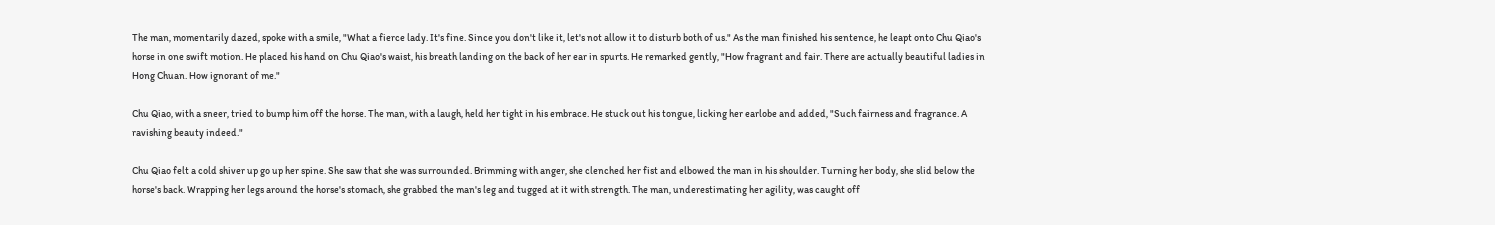The man, momentarily dazed, spoke with a smile, "What a fierce lady. It's fine. Since you don't like it, let's not allow it to disturb both of us." As the man finished his sentence, he leapt onto Chu Qiao's horse in one swift motion. He placed his hand on Chu Qiao's waist, his breath landing on the back of her ear in spurts. He remarked gently, "How fragrant and fair. There are actually beautiful ladies in Hong Chuan. How ignorant of me."

Chu Qiao, with a sneer, tried to bump him off the horse. The man, with a laugh, held her tight in his embrace. He stuck out his tongue, licking her earlobe and added, "Such fairness and fragrance. A ravishing beauty indeed."

Chu Qiao felt a cold shiver up go up her spine. She saw that she was surrounded. Brimming with anger, she clenched her fist and elbowed the man in his shoulder. Turning her body, she slid below the horse's back. Wrapping her legs around the horse's stomach, she grabbed the man's leg and tugged at it with strength. The man, underestimating her agility, was caught off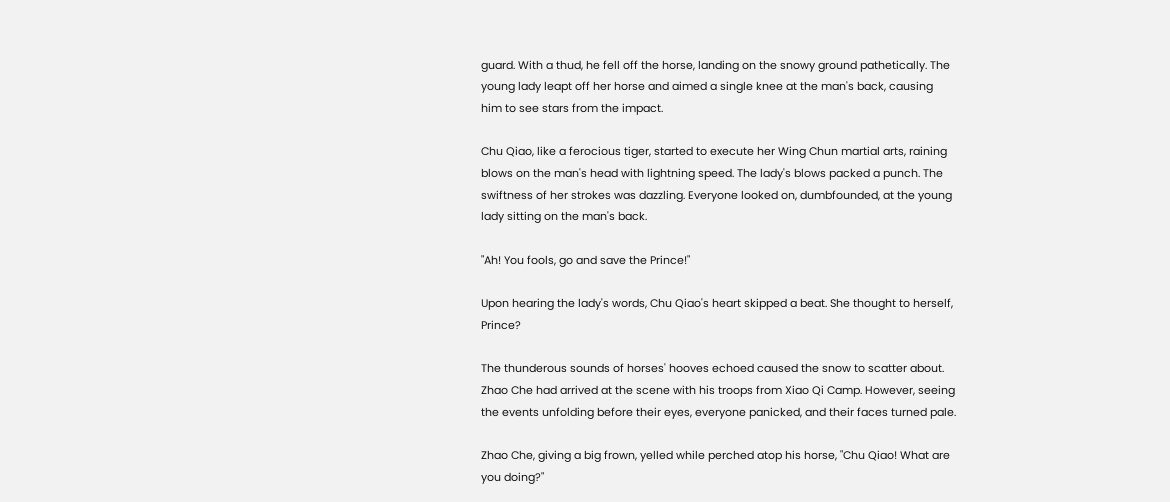guard. With a thud, he fell off the horse, landing on the snowy ground pathetically. The young lady leapt off her horse and aimed a single knee at the man's back, causing him to see stars from the impact.

Chu Qiao, like a ferocious tiger, started to execute her Wing Chun martial arts, raining blows on the man's head with lightning speed. The lady's blows packed a punch. The swiftness of her strokes was dazzling. Everyone looked on, dumbfounded, at the young lady sitting on the man's back.

"Ah! You fools, go and save the Prince!"

Upon hearing the lady's words, Chu Qiao's heart skipped a beat. She thought to herself, Prince?

The thunderous sounds of horses' hooves echoed caused the snow to scatter about. Zhao Che had arrived at the scene with his troops from Xiao Qi Camp. However, seeing the events unfolding before their eyes, everyone panicked, and their faces turned pale.

Zhao Che, giving a big frown, yelled while perched atop his horse, "Chu Qiao! What are you doing?"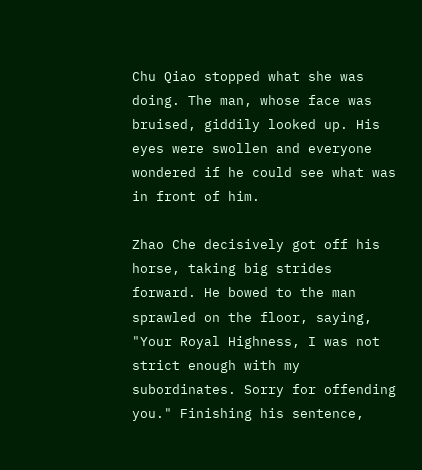Chu Qiao stopped what she was doing. The man, whose face was bruised, giddily looked up. His eyes were swollen and everyone wondered if he could see what was in front of him.

Zhao Che decisively got off his horse, taking big strides forward. He bowed to the man sprawled on the floor, saying, "Your Royal Highness, I was not strict enough with my subordinates. Sorry for offending you." Finishing his sentence,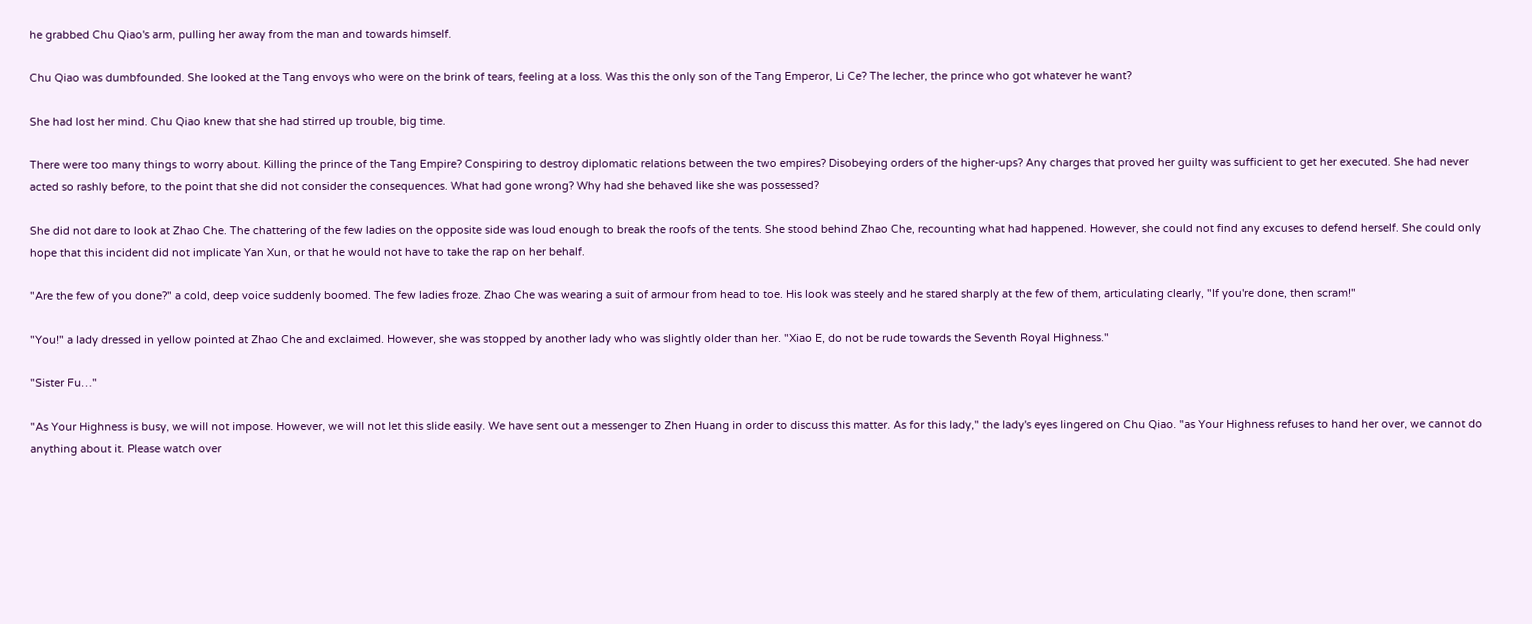he grabbed Chu Qiao's arm, pulling her away from the man and towards himself.

Chu Qiao was dumbfounded. She looked at the Tang envoys who were on the brink of tears, feeling at a loss. Was this the only son of the Tang Emperor, Li Ce? The lecher, the prince who got whatever he want?

She had lost her mind. Chu Qiao knew that she had stirred up trouble, big time.

There were too many things to worry about. Killing the prince of the Tang Empire? Conspiring to destroy diplomatic relations between the two empires? Disobeying orders of the higher-ups? Any charges that proved her guilty was sufficient to get her executed. She had never acted so rashly before, to the point that she did not consider the consequences. What had gone wrong? Why had she behaved like she was possessed?

She did not dare to look at Zhao Che. The chattering of the few ladies on the opposite side was loud enough to break the roofs of the tents. She stood behind Zhao Che, recounting what had happened. However, she could not find any excuses to defend herself. She could only hope that this incident did not implicate Yan Xun, or that he would not have to take the rap on her behalf.

"Are the few of you done?" a cold, deep voice suddenly boomed. The few ladies froze. Zhao Che was wearing a suit of armour from head to toe. His look was steely and he stared sharply at the few of them, articulating clearly, "If you're done, then scram!"

"You!" a lady dressed in yellow pointed at Zhao Che and exclaimed. However, she was stopped by another lady who was slightly older than her. "Xiao E, do not be rude towards the Seventh Royal Highness."

"Sister Fu…"

"As Your Highness is busy, we will not impose. However, we will not let this slide easily. We have sent out a messenger to Zhen Huang in order to discuss this matter. As for this lady," the lady's eyes lingered on Chu Qiao. "as Your Highness refuses to hand her over, we cannot do anything about it. Please watch over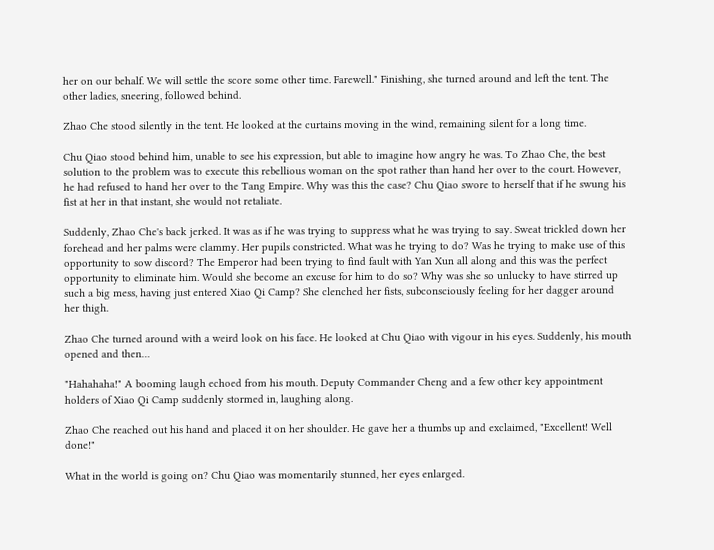her on our behalf. We will settle the score some other time. Farewell." Finishing, she turned around and left the tent. The other ladies, sneering, followed behind.

Zhao Che stood silently in the tent. He looked at the curtains moving in the wind, remaining silent for a long time.

Chu Qiao stood behind him, unable to see his expression, but able to imagine how angry he was. To Zhao Che, the best solution to the problem was to execute this rebellious woman on the spot rather than hand her over to the court. However, he had refused to hand her over to the Tang Empire. Why was this the case? Chu Qiao swore to herself that if he swung his fist at her in that instant, she would not retaliate.

Suddenly, Zhao Che's back jerked. It was as if he was trying to suppress what he was trying to say. Sweat trickled down her forehead and her palms were clammy. Her pupils constricted. What was he trying to do? Was he trying to make use of this opportunity to sow discord? The Emperor had been trying to find fault with Yan Xun all along and this was the perfect opportunity to eliminate him. Would she become an excuse for him to do so? Why was she so unlucky to have stirred up such a big mess, having just entered Xiao Qi Camp? She clenched her fists, subconsciously feeling for her dagger around her thigh.

Zhao Che turned around with a weird look on his face. He looked at Chu Qiao with vigour in his eyes. Suddenly, his mouth opened and then…

"Hahahaha!" A booming laugh echoed from his mouth. Deputy Commander Cheng and a few other key appointment holders of Xiao Qi Camp suddenly stormed in, laughing along.

Zhao Che reached out his hand and placed it on her shoulder. He gave her a thumbs up and exclaimed, "Excellent! Well done!"

What in the world is going on? Chu Qiao was momentarily stunned, her eyes enlarged.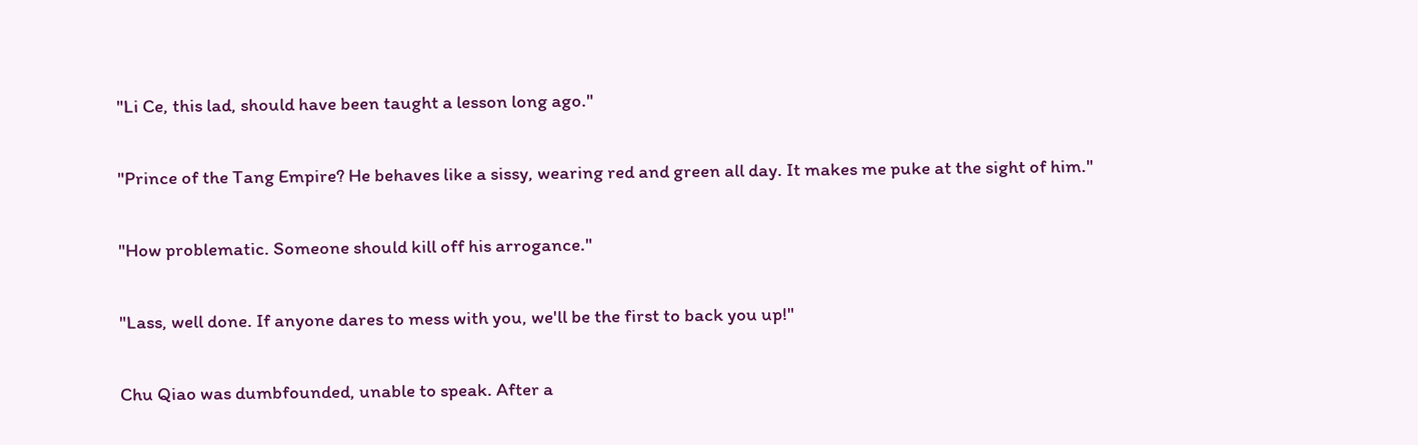"Li Ce, this lad, should have been taught a lesson long ago."

"Prince of the Tang Empire? He behaves like a sissy, wearing red and green all day. It makes me puke at the sight of him."

"How problematic. Someone should kill off his arrogance."

"Lass, well done. If anyone dares to mess with you, we'll be the first to back you up!"

Chu Qiao was dumbfounded, unable to speak. After a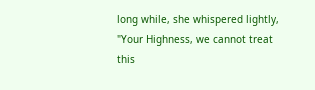long while, she whispered lightly, "Your Highness, we cannot treat this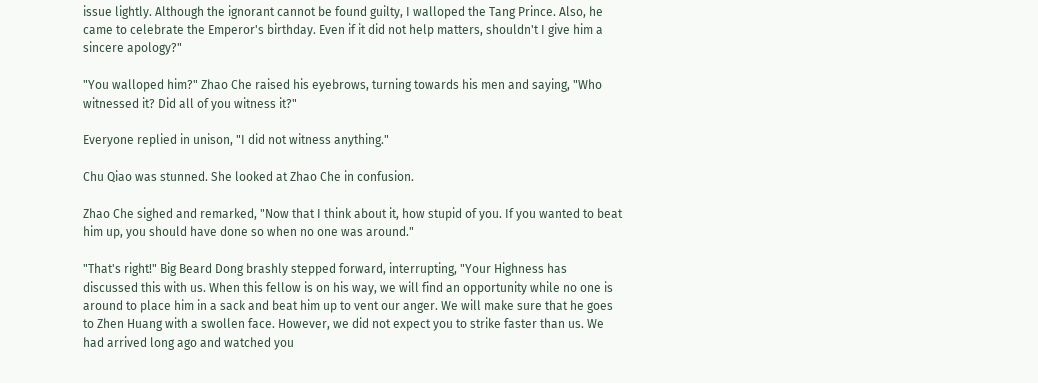issue lightly. Although the ignorant cannot be found guilty, I walloped the Tang Prince. Also, he came to celebrate the Emperor's birthday. Even if it did not help matters, shouldn't I give him a sincere apology?"

"You walloped him?" Zhao Che raised his eyebrows, turning towards his men and saying, "Who witnessed it? Did all of you witness it?"

Everyone replied in unison, "I did not witness anything."

Chu Qiao was stunned. She looked at Zhao Che in confusion.

Zhao Che sighed and remarked, "Now that I think about it, how stupid of you. If you wanted to beat him up, you should have done so when no one was around."

"That's right!" Big Beard Dong brashly stepped forward, interrupting, "Your Highness has discussed this with us. When this fellow is on his way, we will find an opportunity while no one is around to place him in a sack and beat him up to vent our anger. We will make sure that he goes to Zhen Huang with a swollen face. However, we did not expect you to strike faster than us. We had arrived long ago and watched you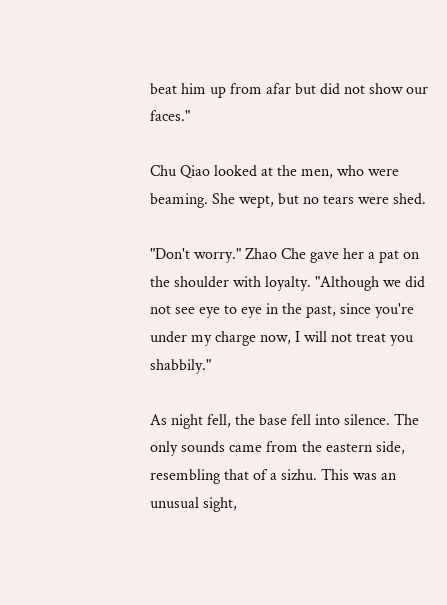beat him up from afar but did not show our faces."

Chu Qiao looked at the men, who were beaming. She wept, but no tears were shed.

"Don't worry." Zhao Che gave her a pat on the shoulder with loyalty. "Although we did not see eye to eye in the past, since you're under my charge now, I will not treat you shabbily."

As night fell, the base fell into silence. The only sounds came from the eastern side, resembling that of a sizhu. This was an unusual sight,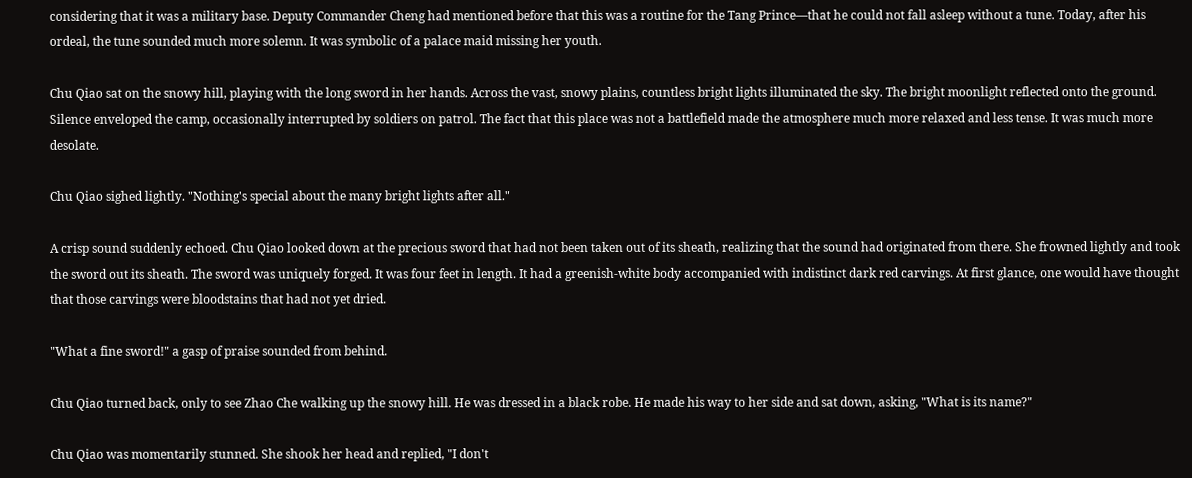considering that it was a military base. Deputy Commander Cheng had mentioned before that this was a routine for the Tang Prince—that he could not fall asleep without a tune. Today, after his ordeal, the tune sounded much more solemn. It was symbolic of a palace maid missing her youth.

Chu Qiao sat on the snowy hill, playing with the long sword in her hands. Across the vast, snowy plains, countless bright lights illuminated the sky. The bright moonlight reflected onto the ground. Silence enveloped the camp, occasionally interrupted by soldiers on patrol. The fact that this place was not a battlefield made the atmosphere much more relaxed and less tense. It was much more desolate.

Chu Qiao sighed lightly. "Nothing's special about the many bright lights after all."

A crisp sound suddenly echoed. Chu Qiao looked down at the precious sword that had not been taken out of its sheath, realizing that the sound had originated from there. She frowned lightly and took the sword out its sheath. The sword was uniquely forged. It was four feet in length. It had a greenish-white body accompanied with indistinct dark red carvings. At first glance, one would have thought that those carvings were bloodstains that had not yet dried.

"What a fine sword!" a gasp of praise sounded from behind.

Chu Qiao turned back, only to see Zhao Che walking up the snowy hill. He was dressed in a black robe. He made his way to her side and sat down, asking, "What is its name?"

Chu Qiao was momentarily stunned. She shook her head and replied, "I don't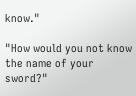know."

"How would you not know the name of your sword?"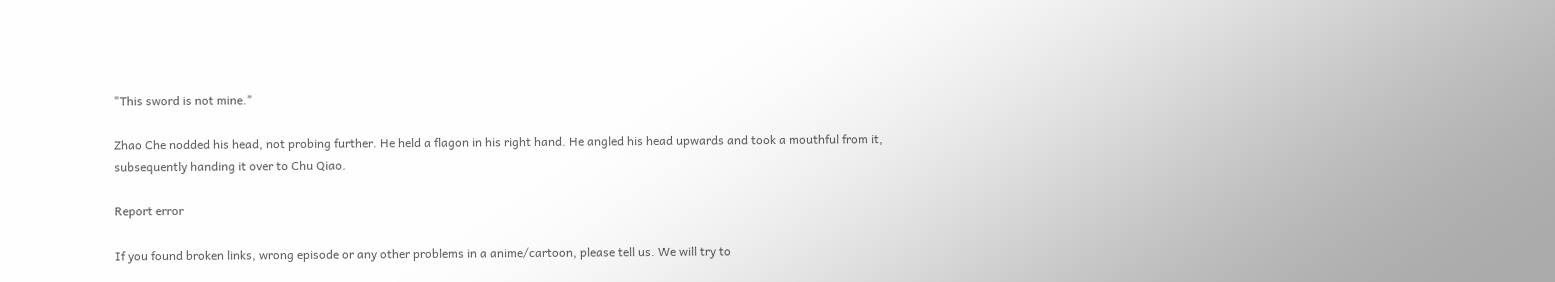"This sword is not mine."

Zhao Che nodded his head, not probing further. He held a flagon in his right hand. He angled his head upwards and took a mouthful from it, subsequently handing it over to Chu Qiao.

Report error

If you found broken links, wrong episode or any other problems in a anime/cartoon, please tell us. We will try to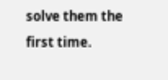solve them the first time.